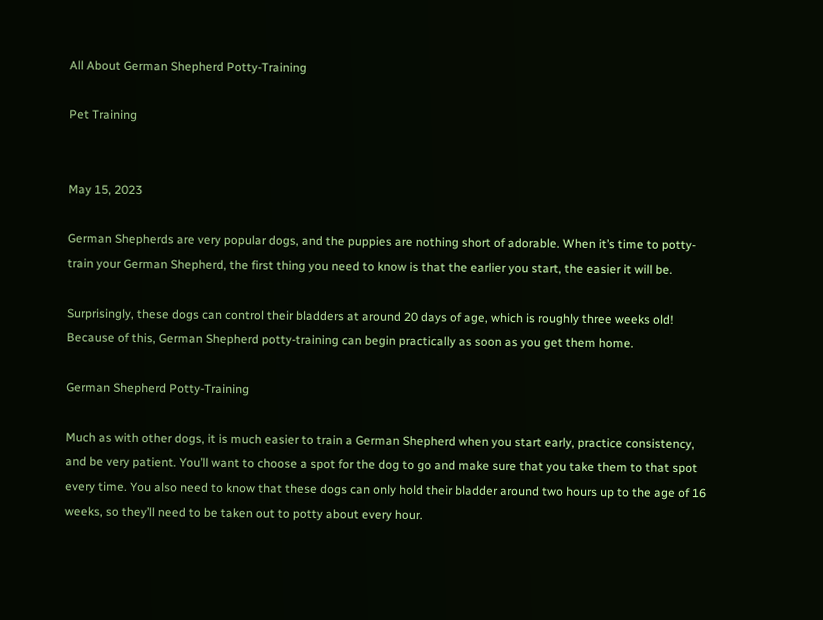All About German Shepherd Potty-Training

Pet Training


May 15, 2023

German Shepherds are very popular dogs, and the puppies are nothing short of adorable. When it’s time to potty-train your German Shepherd, the first thing you need to know is that the earlier you start, the easier it will be.

Surprisingly, these dogs can control their bladders at around 20 days of age, which is roughly three weeks old! Because of this, German Shepherd potty-training can begin practically as soon as you get them home.

German Shepherd Potty-Training

Much as with other dogs, it is much easier to train a German Shepherd when you start early, practice consistency, and be very patient. You’ll want to choose a spot for the dog to go and make sure that you take them to that spot every time. You also need to know that these dogs can only hold their bladder around two hours up to the age of 16 weeks, so they’ll need to be taken out to potty about every hour.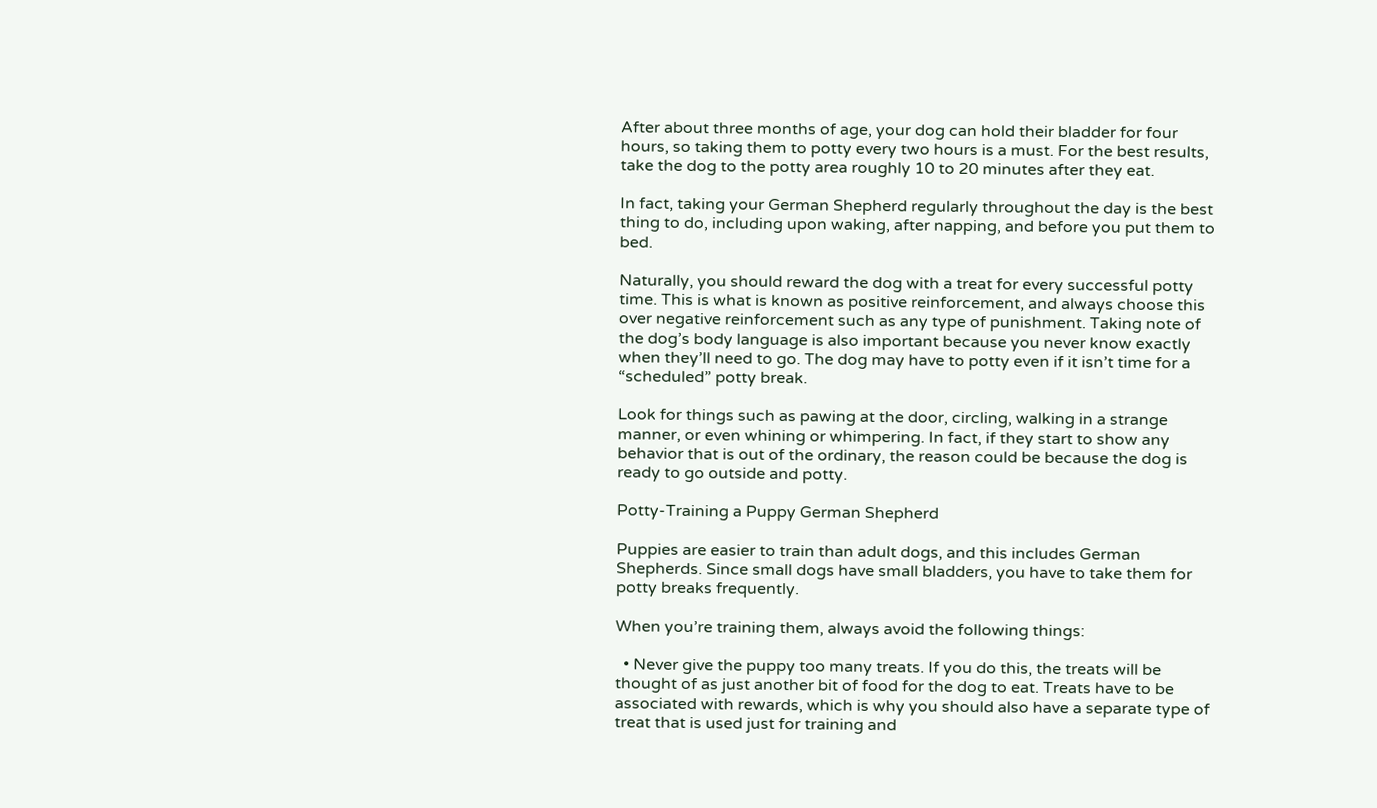After about three months of age, your dog can hold their bladder for four hours, so taking them to potty every two hours is a must. For the best results, take the dog to the potty area roughly 10 to 20 minutes after they eat.

In fact, taking your German Shepherd regularly throughout the day is the best thing to do, including upon waking, after napping, and before you put them to bed.

Naturally, you should reward the dog with a treat for every successful potty time. This is what is known as positive reinforcement, and always choose this over negative reinforcement such as any type of punishment. Taking note of the dog’s body language is also important because you never know exactly when they’ll need to go. The dog may have to potty even if it isn’t time for a “scheduled” potty break.

Look for things such as pawing at the door, circling, walking in a strange manner, or even whining or whimpering. In fact, if they start to show any behavior that is out of the ordinary, the reason could be because the dog is ready to go outside and potty.

Potty-Training a Puppy German Shepherd

Puppies are easier to train than adult dogs, and this includes German Shepherds. Since small dogs have small bladders, you have to take them for potty breaks frequently.

When you’re training them, always avoid the following things:

  • Never give the puppy too many treats. If you do this, the treats will be thought of as just another bit of food for the dog to eat. Treats have to be associated with rewards, which is why you should also have a separate type of treat that is used just for training and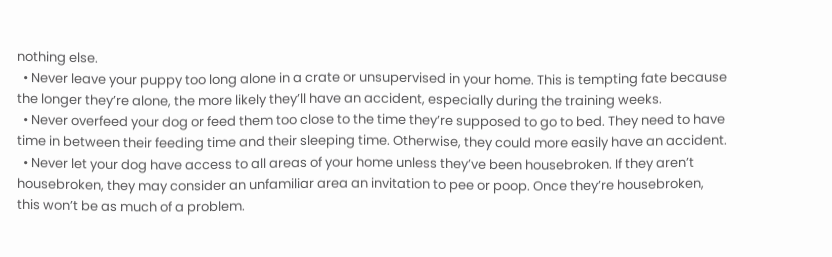nothing else.
  • Never leave your puppy too long alone in a crate or unsupervised in your home. This is tempting fate because the longer they’re alone, the more likely they’ll have an accident, especially during the training weeks.
  • Never overfeed your dog or feed them too close to the time they’re supposed to go to bed. They need to have time in between their feeding time and their sleeping time. Otherwise, they could more easily have an accident.
  • Never let your dog have access to all areas of your home unless they’ve been housebroken. If they aren’t housebroken, they may consider an unfamiliar area an invitation to pee or poop. Once they’re housebroken, this won’t be as much of a problem.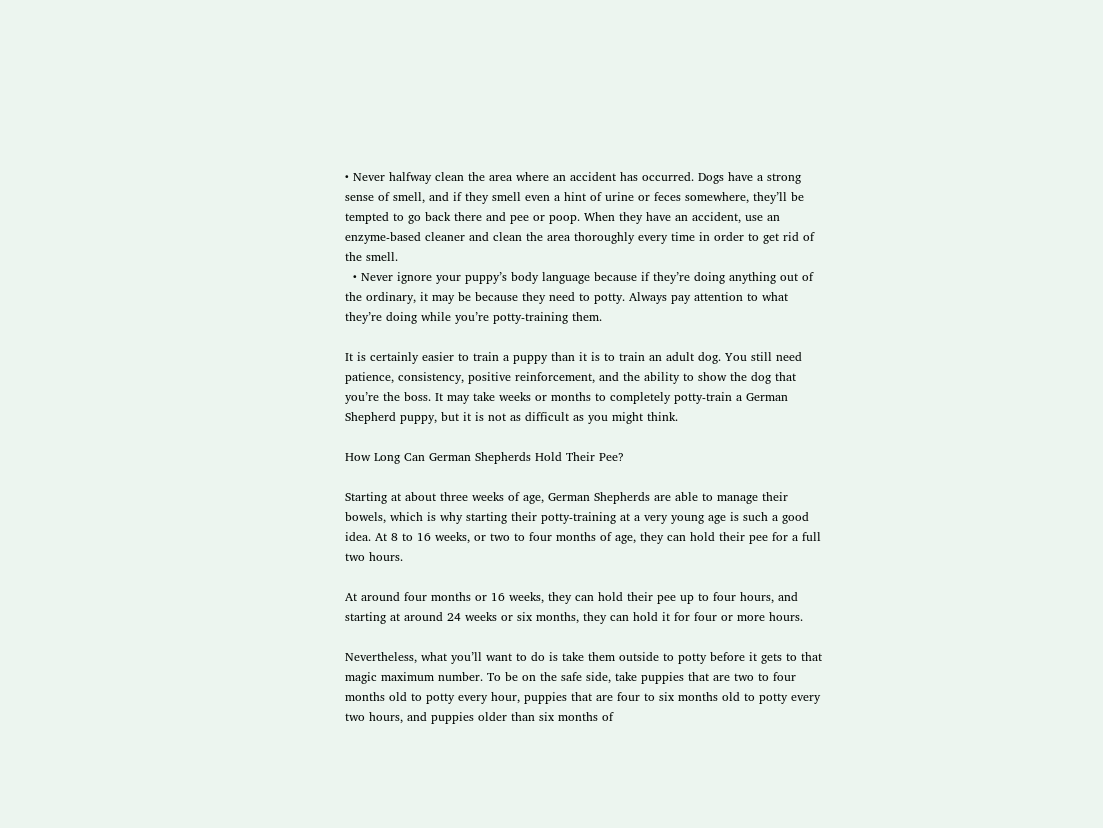• Never halfway clean the area where an accident has occurred. Dogs have a strong sense of smell, and if they smell even a hint of urine or feces somewhere, they’ll be tempted to go back there and pee or poop. When they have an accident, use an enzyme-based cleaner and clean the area thoroughly every time in order to get rid of the smell.
  • Never ignore your puppy’s body language because if they’re doing anything out of the ordinary, it may be because they need to potty. Always pay attention to what they’re doing while you’re potty-training them.

It is certainly easier to train a puppy than it is to train an adult dog. You still need patience, consistency, positive reinforcement, and the ability to show the dog that you’re the boss. It may take weeks or months to completely potty-train a German Shepherd puppy, but it is not as difficult as you might think.

How Long Can German Shepherds Hold Their Pee?

Starting at about three weeks of age, German Shepherds are able to manage their bowels, which is why starting their potty-training at a very young age is such a good idea. At 8 to 16 weeks, or two to four months of age, they can hold their pee for a full two hours.

At around four months or 16 weeks, they can hold their pee up to four hours, and starting at around 24 weeks or six months, they can hold it for four or more hours.

Nevertheless, what you’ll want to do is take them outside to potty before it gets to that magic maximum number. To be on the safe side, take puppies that are two to four months old to potty every hour, puppies that are four to six months old to potty every two hours, and puppies older than six months of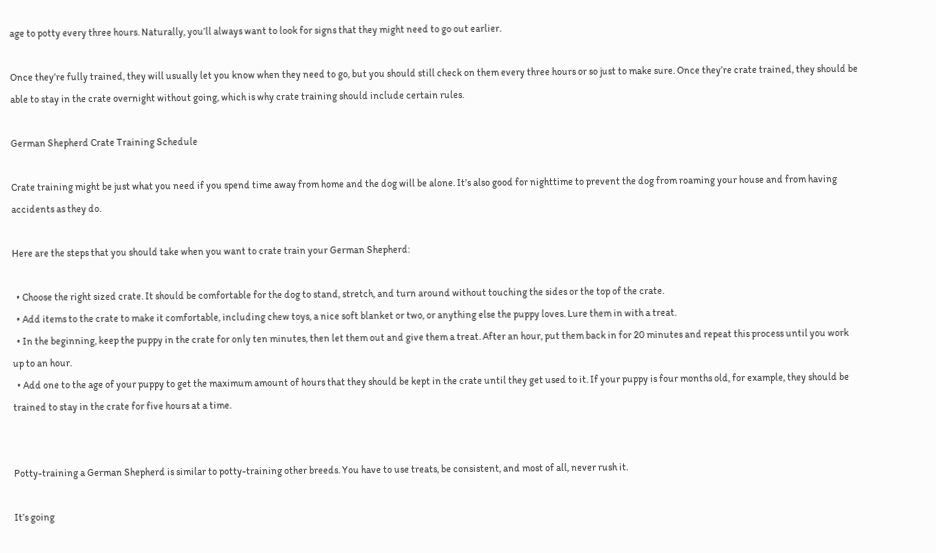age to potty every three hours. Naturally, you’ll always want to look for signs that they might need to go out earlier.

Once they’re fully trained, they will usually let you know when they need to go, but you should still check on them every three hours or so just to make sure. Once they’re crate trained, they should be able to stay in the crate overnight without going, which is why crate training should include certain rules.

German Shepherd Crate Training Schedule

Crate training might be just what you need if you spend time away from home and the dog will be alone. It’s also good for nighttime to prevent the dog from roaming your house and from having accidents as they do.

Here are the steps that you should take when you want to crate train your German Shepherd:

  • Choose the right sized crate. It should be comfortable for the dog to stand, stretch, and turn around without touching the sides or the top of the crate.
  • Add items to the crate to make it comfortable, including chew toys, a nice soft blanket or two, or anything else the puppy loves. Lure them in with a treat.
  • In the beginning, keep the puppy in the crate for only ten minutes, then let them out and give them a treat. After an hour, put them back in for 20 minutes and repeat this process until you work up to an hour.
  • Add one to the age of your puppy to get the maximum amount of hours that they should be kept in the crate until they get used to it. If your puppy is four months old, for example, they should be trained to stay in the crate for five hours at a time.


Potty-training a German Shepherd is similar to potty-training other breeds. You have to use treats, be consistent, and most of all, never rush it.

It’s going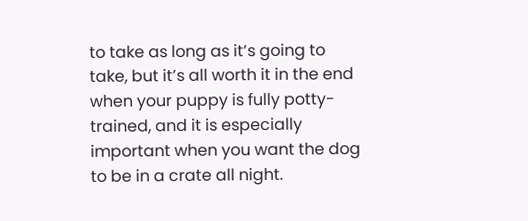to take as long as it’s going to take, but it’s all worth it in the end when your puppy is fully potty-trained, and it is especially important when you want the dog to be in a crate all night.